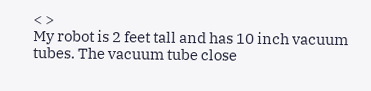< >
My robot is 2 feet tall and has 10 inch vacuum tubes. The vacuum tube close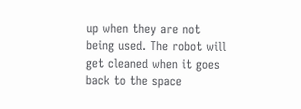up when they are not being used. The robot will get cleaned when it goes back to the space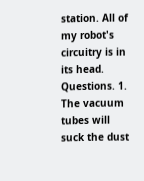station. All of my robot's circuitry is in its head. Questions. 1. The vacuum tubes will suck the dust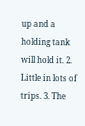up and a holding tank will hold it. 2. Little in lots of trips. 3. The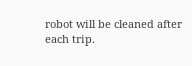robot will be cleaned after each trip.